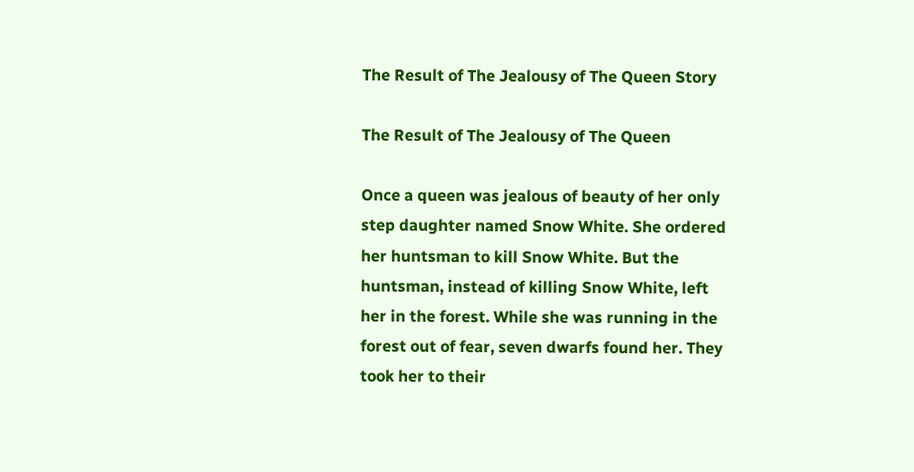The Result of The Jealousy of The Queen Story

The Result of The Jealousy of The Queen

Once a queen was jealous of beauty of her only step daughter named Snow White. She ordered her huntsman to kill Snow White. But the huntsman, instead of killing Snow White, left her in the forest. While she was running in the forest out of fear, seven dwarfs found her. They took her to their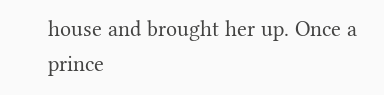house and brought her up. Once a prince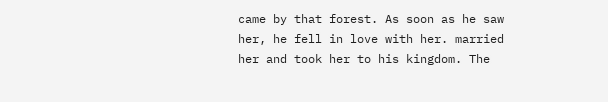came by that forest. As soon as he saw her, he fell in love with her. married her and took her to his kingdom. The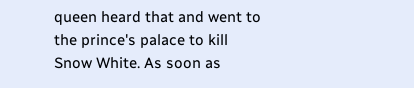queen heard that and went to the prince's palace to kill Snow White. As soon as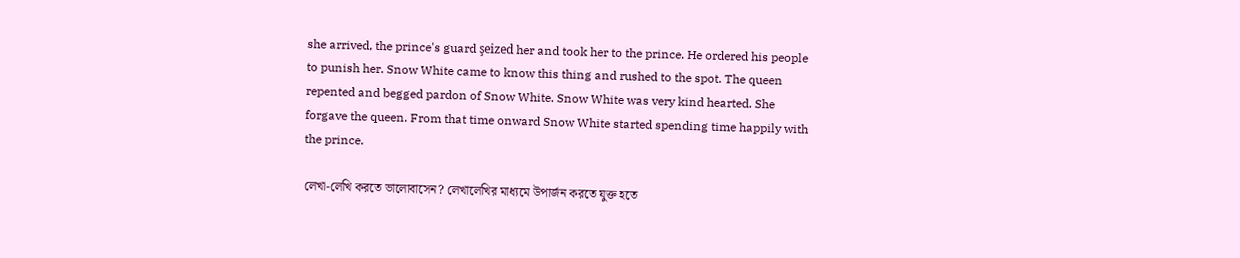she arrived, the prince's guard şeized her and took her to the prince. He ordered his people to punish her. Snow White came to know this thing and rushed to the spot. The queen repented and begged pardon of Snow White. Snow White was very kind hearted. She forgave the queen. From that time onward Snow White started spending time happily with the prince.

লেখা-লেখি করতে ভালোবাসেন? লেখালেখির মাধ্যমে উপার্জন করতে যুক্ত হতে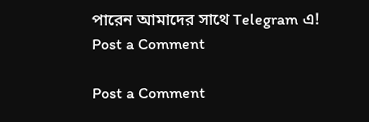পারেন আমাদের সাথে Telegram এ!
Post a Comment

Post a Comment